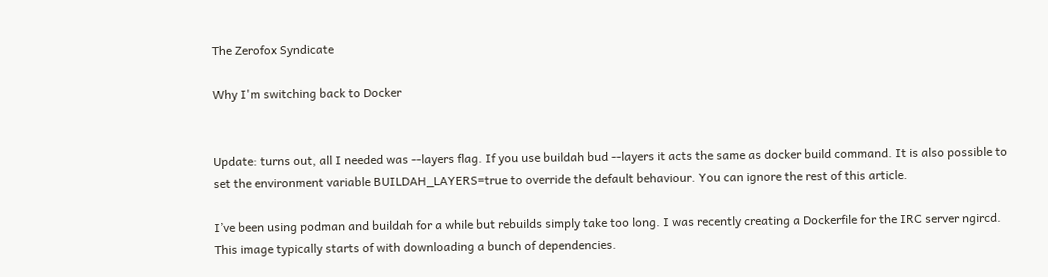The Zerofox Syndicate

Why I'm switching back to Docker


Update: turns out, all I needed was --layers flag. If you use buildah bud --layers it acts the same as docker build command. It is also possible to set the environment variable BUILDAH_LAYERS=true to override the default behaviour. You can ignore the rest of this article.

I’ve been using podman and buildah for a while but rebuilds simply take too long. I was recently creating a Dockerfile for the IRC server ngircd. This image typically starts of with downloading a bunch of dependencies.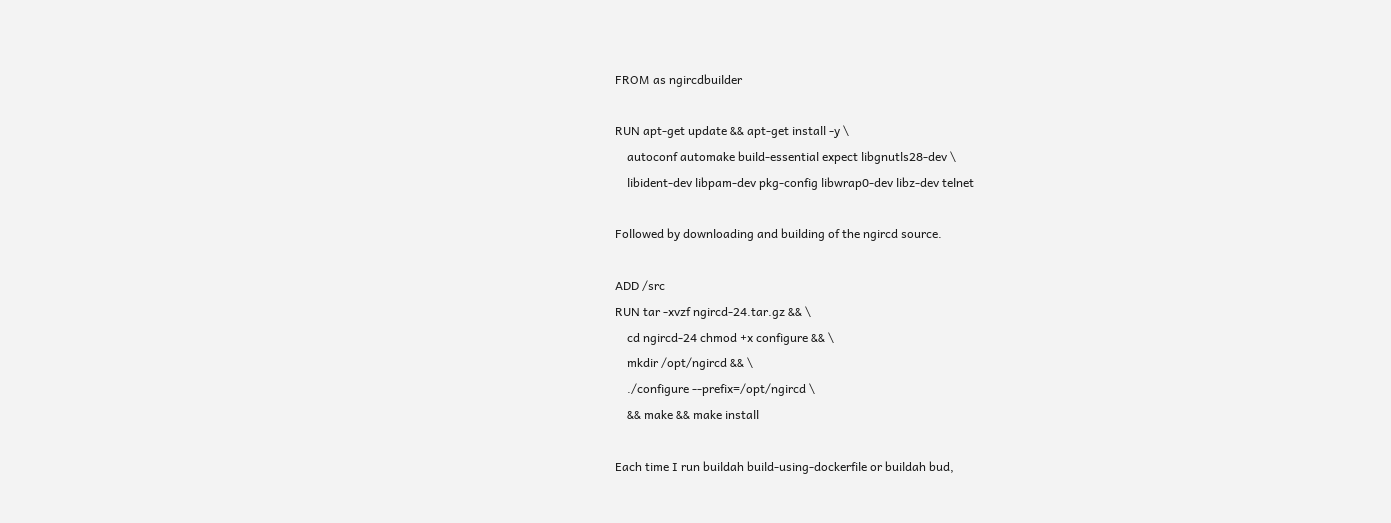FROM as ngircdbuilder

RUN apt-get update && apt-get install -y \
    autoconf automake build-essential expect libgnutls28-dev \
    libident-dev libpam-dev pkg-config libwrap0-dev libz-dev telnet

Followed by downloading and building of the ngircd source.

ADD /src
RUN tar -xvzf ngircd-24.tar.gz && \
    cd ngircd-24 chmod +x configure && \
    mkdir /opt/ngircd && \
    ./configure --prefix=/opt/ngircd \
    && make && make install

Each time I run buildah build-using-dockerfile or buildah bud,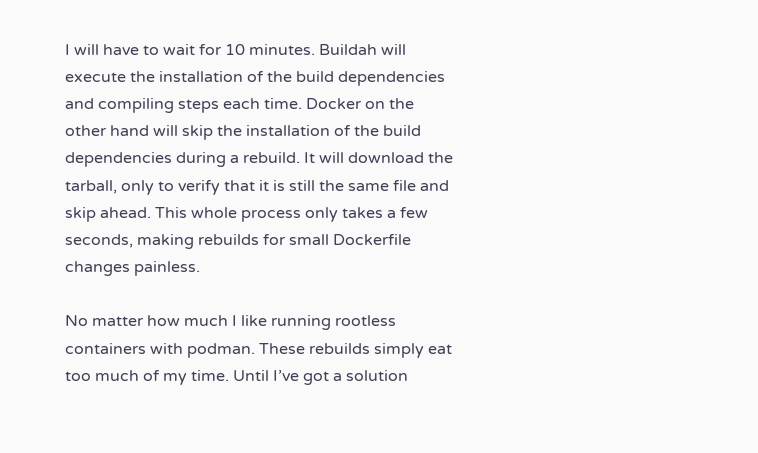I will have to wait for 10 minutes. Buildah will execute the installation of the build dependencies and compiling steps each time. Docker on the other hand will skip the installation of the build dependencies during a rebuild. It will download the tarball, only to verify that it is still the same file and skip ahead. This whole process only takes a few seconds, making rebuilds for small Dockerfile changes painless.

No matter how much I like running rootless containers with podman. These rebuilds simply eat too much of my time. Until I’ve got a solution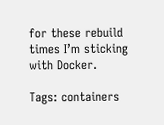for these rebuild times I’m sticking with Docker.

Tags: containers